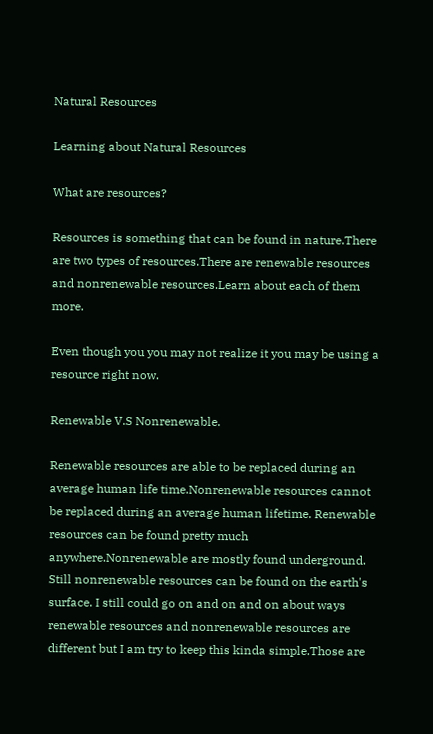Natural Resources

Learning about Natural Resources

What are resources?

Resources is something that can be found in nature.There are two types of resources.There are renewable resources and nonrenewable resources.Learn about each of them more.

Even though you you may not realize it you may be using a resource right now.

Renewable V.S Nonrenewable.

Renewable resources are able to be replaced during an average human life time.Nonrenewable resources cannot be replaced during an average human lifetime. Renewable resources can be found pretty much anywhere.Nonrenewable are mostly found underground. Still nonrenewable resources can be found on the earth's surface. I still could go on and on and on about ways renewable resources and nonrenewable resources are different but I am try to keep this kinda simple.Those are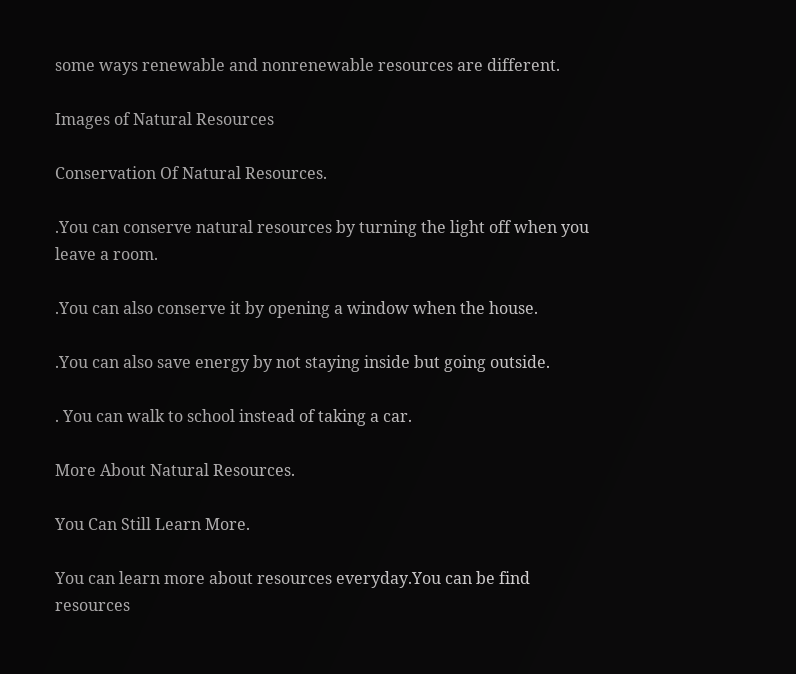some ways renewable and nonrenewable resources are different.

Images of Natural Resources

Conservation Of Natural Resources.

.You can conserve natural resources by turning the light off when you leave a room.

.You can also conserve it by opening a window when the house.

.You can also save energy by not staying inside but going outside.

. You can walk to school instead of taking a car.

More About Natural Resources.

You Can Still Learn More.

You can learn more about resources everyday.You can be find resources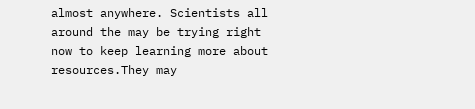almost anywhere. Scientists all around the may be trying right now to keep learning more about resources.They may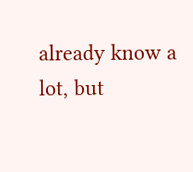already know a lot, but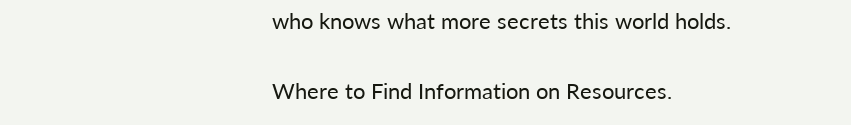who knows what more secrets this world holds.

Where to Find Information on Resources.